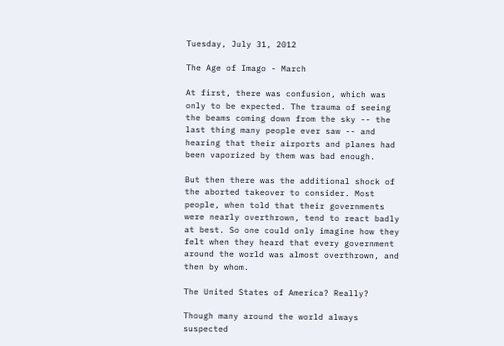Tuesday, July 31, 2012

The Age of Imago - March

At first, there was confusion, which was only to be expected. The trauma of seeing the beams coming down from the sky -- the last thing many people ever saw -- and hearing that their airports and planes had been vaporized by them was bad enough.

But then there was the additional shock of the aborted takeover to consider. Most people, when told that their governments were nearly overthrown, tend to react badly at best. So one could only imagine how they felt when they heard that every government around the world was almost overthrown, and then by whom.

The United States of America? Really?

Though many around the world always suspected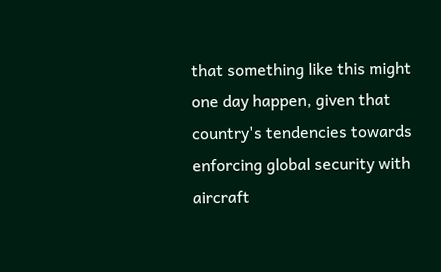that something like this might one day happen, given that country's tendencies towards enforcing global security with aircraft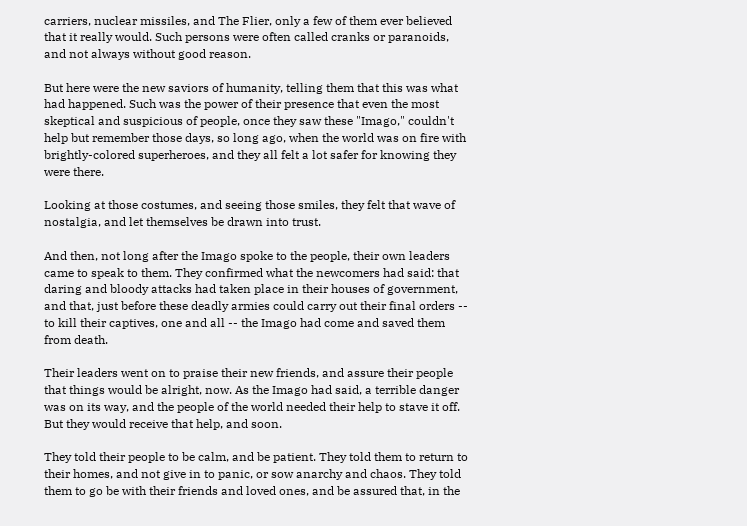carriers, nuclear missiles, and The Flier, only a few of them ever believed that it really would. Such persons were often called cranks or paranoids, and not always without good reason.

But here were the new saviors of humanity, telling them that this was what had happened. Such was the power of their presence that even the most skeptical and suspicious of people, once they saw these "Imago," couldn't help but remember those days, so long ago, when the world was on fire with brightly-colored superheroes, and they all felt a lot safer for knowing they were there.

Looking at those costumes, and seeing those smiles, they felt that wave of nostalgia, and let themselves be drawn into trust.

And then, not long after the Imago spoke to the people, their own leaders came to speak to them. They confirmed what the newcomers had said: that daring and bloody attacks had taken place in their houses of government, and that, just before these deadly armies could carry out their final orders -- to kill their captives, one and all -- the Imago had come and saved them from death.

Their leaders went on to praise their new friends, and assure their people that things would be alright, now. As the Imago had said, a terrible danger was on its way, and the people of the world needed their help to stave it off. But they would receive that help, and soon.

They told their people to be calm, and be patient. They told them to return to their homes, and not give in to panic, or sow anarchy and chaos. They told them to go be with their friends and loved ones, and be assured that, in the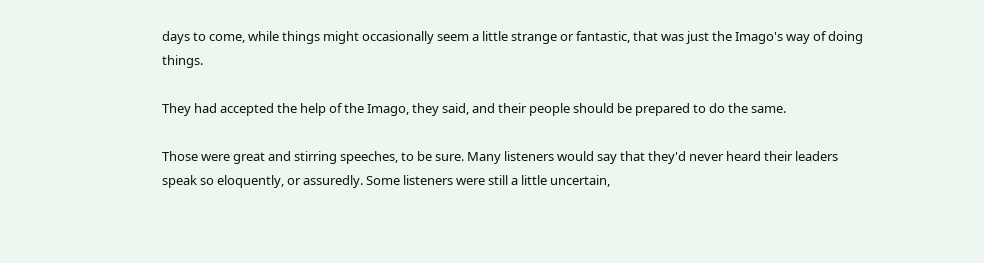days to come, while things might occasionally seem a little strange or fantastic, that was just the Imago's way of doing things.

They had accepted the help of the Imago, they said, and their people should be prepared to do the same.

Those were great and stirring speeches, to be sure. Many listeners would say that they'd never heard their leaders speak so eloquently, or assuredly. Some listeners were still a little uncertain,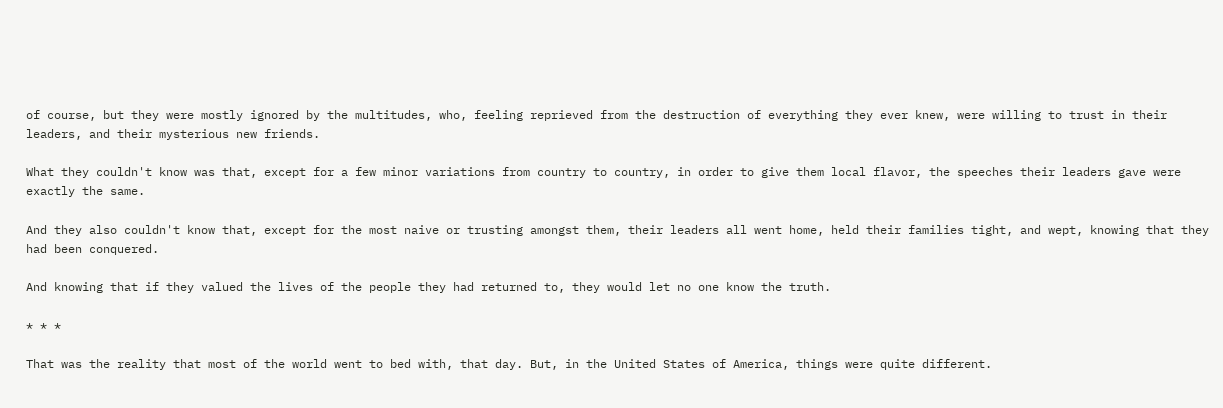of course, but they were mostly ignored by the multitudes, who, feeling reprieved from the destruction of everything they ever knew, were willing to trust in their leaders, and their mysterious new friends.

What they couldn't know was that, except for a few minor variations from country to country, in order to give them local flavor, the speeches their leaders gave were exactly the same.

And they also couldn't know that, except for the most naive or trusting amongst them, their leaders all went home, held their families tight, and wept, knowing that they had been conquered.

And knowing that if they valued the lives of the people they had returned to, they would let no one know the truth.

* * *

That was the reality that most of the world went to bed with, that day. But, in the United States of America, things were quite different.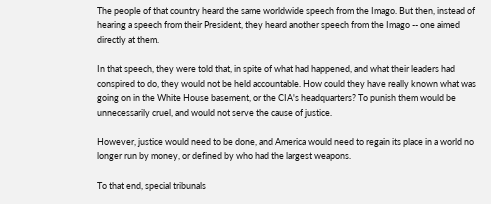The people of that country heard the same worldwide speech from the Imago. But then, instead of hearing a speech from their President, they heard another speech from the Imago -- one aimed directly at them.

In that speech, they were told that, in spite of what had happened, and what their leaders had conspired to do, they would not be held accountable. How could they have really known what was going on in the White House basement, or the CIA's headquarters? To punish them would be unnecessarily cruel, and would not serve the cause of justice.

However, justice would need to be done, and America would need to regain its place in a world no longer run by money, or defined by who had the largest weapons.

To that end, special tribunals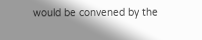would be convened by the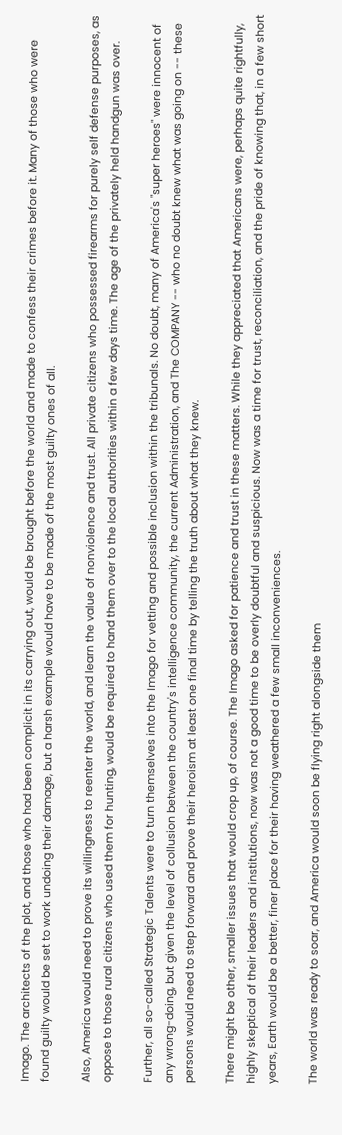Imago. The architects of the plot, and those who had been complicit in its carrying out, would be brought before the world and made to confess their crimes before it. Many of those who were found guilty would be set to work undoing their damage, but a harsh example would have to be made of the most guilty ones of all.

Also, America would need to prove its willingness to reenter the world, and learn the value of nonviolence and trust. All private citizens who possessed firearms for purely self defense purposes, as oppose to those rural citizens who used them for hunting, would be required to hand them over to the local authorities within a few days time. The age of the privately held handgun was over.

Further, all so-called Strategic Talents were to turn themselves into the Imago for vetting and possible inclusion within the tribunals. No doubt, many of America's "super heroes" were innocent of any wrong-doing, but given the level of collusion between the country's intelligence community, the current Administration, and The COMPANY -- who no doubt knew what was going on -- these persons would need to step forward and prove their heroism at least one final time by telling the truth about what they knew.

There might be other, smaller issues that would crop up, of course. The Imago asked for patience and trust in these matters. While they appreciated that Americans were, perhaps quite rightfully, highly skeptical of their leaders and institutions, now was not a good time to be overly doubtful and suspicious. Now was a time for trust, reconciliation, and the pride of knowing that, in a few short years, Earth would be a better, finer place for their having weathered a few small inconveniences.

The world was ready to soar, and America would soon be flying right alongside them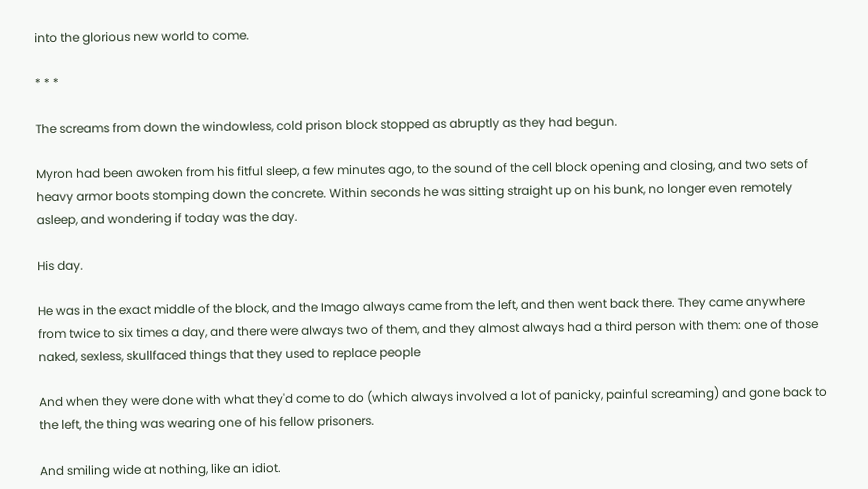into the glorious new world to come.

* * *

The screams from down the windowless, cold prison block stopped as abruptly as they had begun.

Myron had been awoken from his fitful sleep, a few minutes ago, to the sound of the cell block opening and closing, and two sets of heavy armor boots stomping down the concrete. Within seconds he was sitting straight up on his bunk, no longer even remotely asleep, and wondering if today was the day.

His day.

He was in the exact middle of the block, and the Imago always came from the left, and then went back there. They came anywhere from twice to six times a day, and there were always two of them, and they almost always had a third person with them: one of those naked, sexless, skullfaced things that they used to replace people

And when they were done with what they'd come to do (which always involved a lot of panicky, painful screaming) and gone back to the left, the thing was wearing one of his fellow prisoners.

And smiling wide at nothing, like an idiot.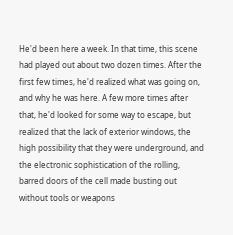He'd been here a week. In that time, this scene had played out about two dozen times. After the first few times, he'd realized what was going on, and why he was here. A few more times after that, he'd looked for some way to escape, but realized that the lack of exterior windows, the high possibility that they were underground, and the electronic sophistication of the rolling, barred doors of the cell made busting out without tools or weapons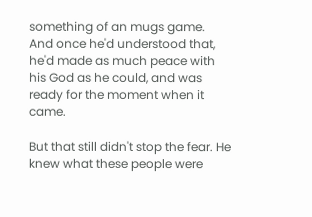something of an mugs game.  And once he'd understood that, he'd made as much peace with his God as he could, and was ready for the moment when it came.

But that still didn't stop the fear. He knew what these people were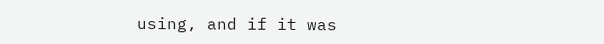using, and if it was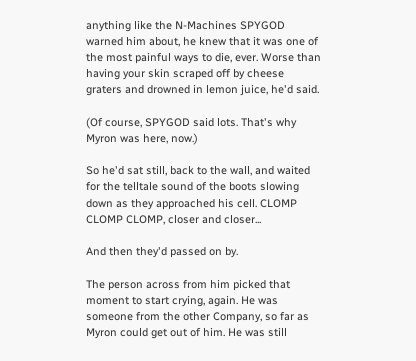anything like the N-Machines SPYGOD warned him about, he knew that it was one of the most painful ways to die, ever. Worse than having your skin scraped off by cheese graters and drowned in lemon juice, he'd said.

(Of course, SPYGOD said lots. That's why Myron was here, now.)

So he'd sat still, back to the wall, and waited for the telltale sound of the boots slowing down as they approached his cell. CLOMP CLOMP CLOMP, closer and closer...

And then they'd passed on by.

The person across from him picked that moment to start crying, again. He was someone from the other Company, so far as Myron could get out of him. He was still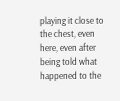playing it close to the chest, even here, even after being told what happened to the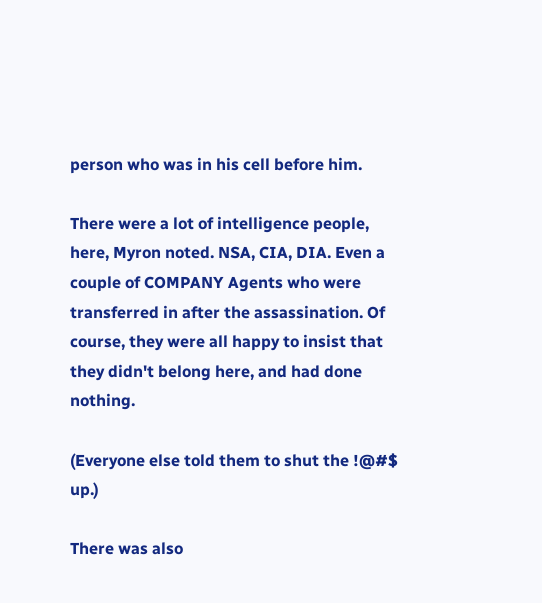person who was in his cell before him.

There were a lot of intelligence people, here, Myron noted. NSA, CIA, DIA. Even a couple of COMPANY Agents who were transferred in after the assassination. Of course, they were all happy to insist that they didn't belong here, and had done nothing.

(Everyone else told them to shut the !@#$ up.)

There was also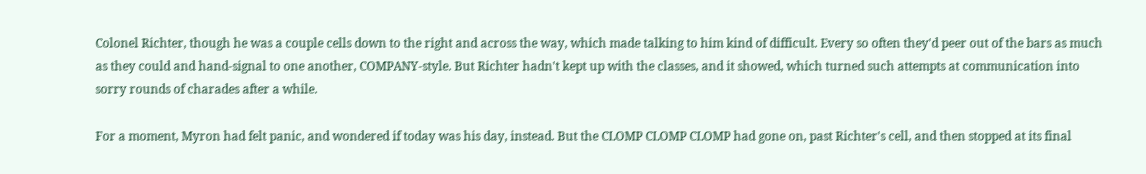Colonel Richter, though he was a couple cells down to the right and across the way, which made talking to him kind of difficult. Every so often they'd peer out of the bars as much as they could and hand-signal to one another, COMPANY-style. But Richter hadn't kept up with the classes, and it showed, which turned such attempts at communication into sorry rounds of charades after a while.

For a moment, Myron had felt panic, and wondered if today was his day, instead. But the CLOMP CLOMP CLOMP had gone on, past Richter's cell, and then stopped at its final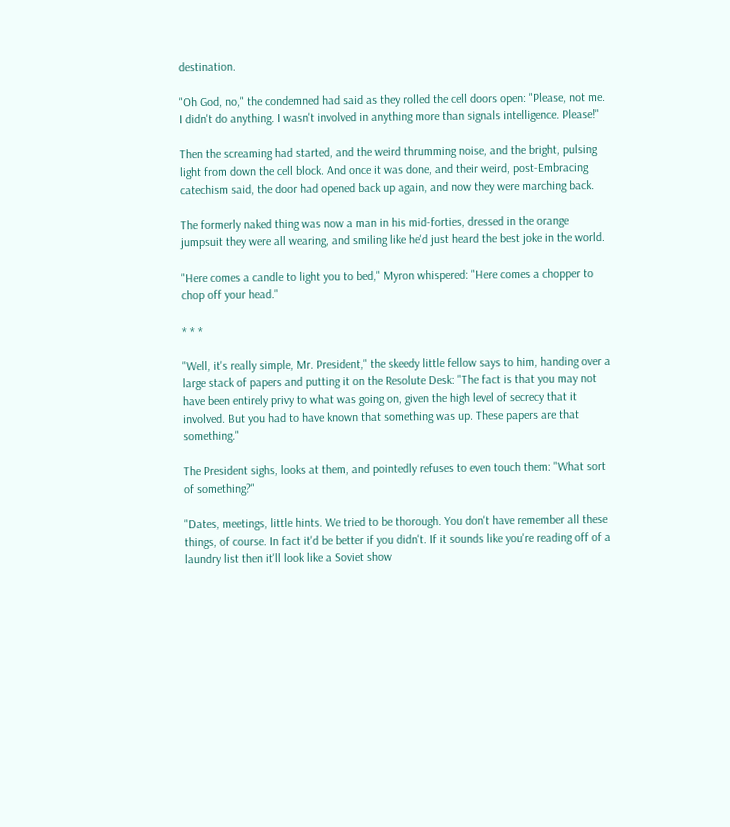destination.

"Oh God, no," the condemned had said as they rolled the cell doors open: "Please, not me. I didn't do anything. I wasn't involved in anything more than signals intelligence. Please!"

Then the screaming had started, and the weird thrumming noise, and the bright, pulsing light from down the cell block. And once it was done, and their weird, post-Embracing catechism said, the door had opened back up again, and now they were marching back.

The formerly naked thing was now a man in his mid-forties, dressed in the orange jumpsuit they were all wearing, and smiling like he'd just heard the best joke in the world.

"Here comes a candle to light you to bed," Myron whispered: "Here comes a chopper to chop off your head."

* * *

"Well, it's really simple, Mr. President," the skeedy little fellow says to him, handing over a large stack of papers and putting it on the Resolute Desk: "The fact is that you may not have been entirely privy to what was going on, given the high level of secrecy that it involved. But you had to have known that something was up. These papers are that something."

The President sighs, looks at them, and pointedly refuses to even touch them: "What sort of something?"

"Dates, meetings, little hints. We tried to be thorough. You don't have remember all these things, of course. In fact it'd be better if you didn't. If it sounds like you're reading off of a laundry list then it'll look like a Soviet show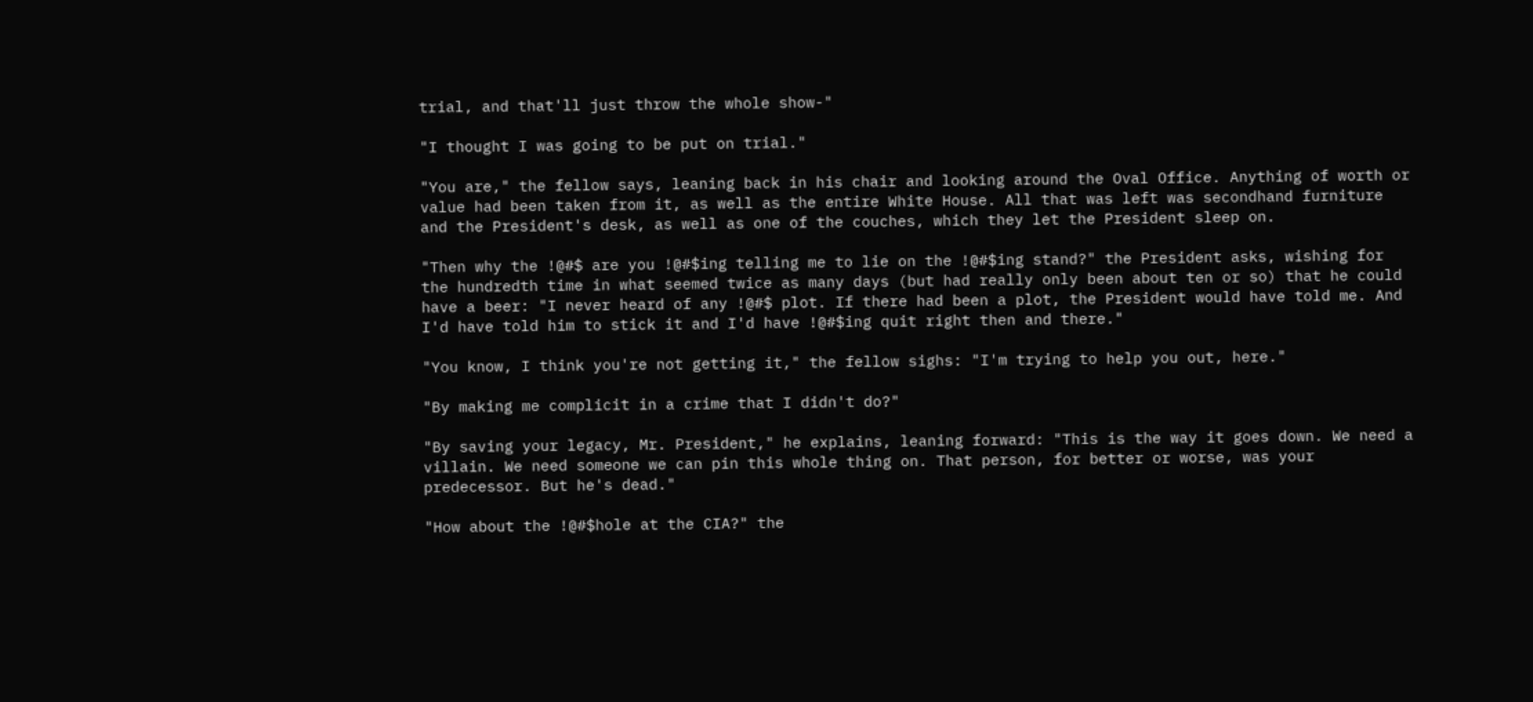trial, and that'll just throw the whole show-"

"I thought I was going to be put on trial."

"You are," the fellow says, leaning back in his chair and looking around the Oval Office. Anything of worth or value had been taken from it, as well as the entire White House. All that was left was secondhand furniture and the President's desk, as well as one of the couches, which they let the President sleep on.

"Then why the !@#$ are you !@#$ing telling me to lie on the !@#$ing stand?" the President asks, wishing for the hundredth time in what seemed twice as many days (but had really only been about ten or so) that he could have a beer: "I never heard of any !@#$ plot. If there had been a plot, the President would have told me. And I'd have told him to stick it and I'd have !@#$ing quit right then and there."

"You know, I think you're not getting it," the fellow sighs: "I'm trying to help you out, here."

"By making me complicit in a crime that I didn't do?"

"By saving your legacy, Mr. President," he explains, leaning forward: "This is the way it goes down. We need a villain. We need someone we can pin this whole thing on. That person, for better or worse, was your predecessor. But he's dead."

"How about the !@#$hole at the CIA?" the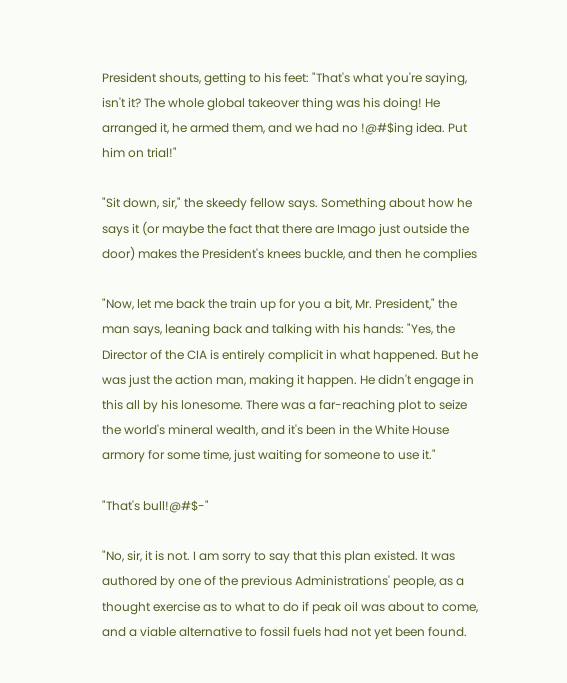President shouts, getting to his feet: "That's what you're saying, isn't it? The whole global takeover thing was his doing! He arranged it, he armed them, and we had no !@#$ing idea. Put him on trial!"

"Sit down, sir," the skeedy fellow says. Something about how he says it (or maybe the fact that there are Imago just outside the door) makes the President's knees buckle, and then he complies

"Now, let me back the train up for you a bit, Mr. President," the man says, leaning back and talking with his hands: "Yes, the Director of the CIA is entirely complicit in what happened. But he was just the action man, making it happen. He didn't engage in this all by his lonesome. There was a far-reaching plot to seize the world's mineral wealth, and it's been in the White House armory for some time, just waiting for someone to use it."

"That's bull!@#$-"

"No, sir, it is not. I am sorry to say that this plan existed. It was authored by one of the previous Administrations' people, as a thought exercise as to what to do if peak oil was about to come, and a viable alternative to fossil fuels had not yet been found.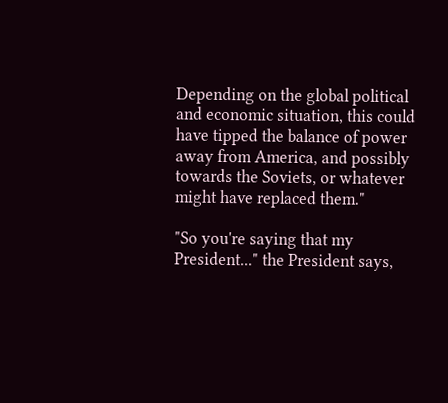Depending on the global political and economic situation, this could have tipped the balance of power away from America, and possibly towards the Soviets, or whatever might have replaced them."

"So you're saying that my President..." the President says,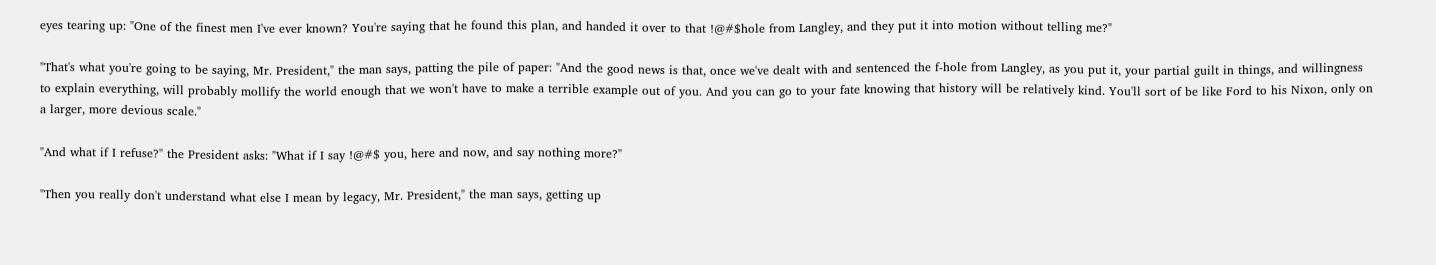eyes tearing up: "One of the finest men I've ever known? You're saying that he found this plan, and handed it over to that !@#$hole from Langley, and they put it into motion without telling me?"

"That's what you're going to be saying, Mr. President," the man says, patting the pile of paper: "And the good news is that, once we've dealt with and sentenced the f-hole from Langley, as you put it, your partial guilt in things, and willingness to explain everything, will probably mollify the world enough that we won't have to make a terrible example out of you. And you can go to your fate knowing that history will be relatively kind. You'll sort of be like Ford to his Nixon, only on a larger, more devious scale."

"And what if I refuse?" the President asks: "What if I say !@#$ you, here and now, and say nothing more?"

"Then you really don't understand what else I mean by legacy, Mr. President," the man says, getting up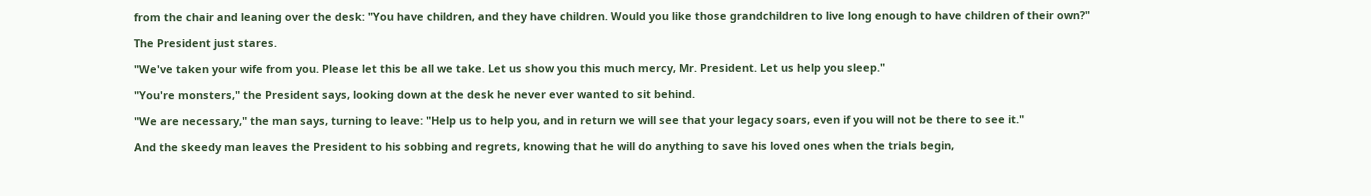from the chair and leaning over the desk: "You have children, and they have children. Would you like those grandchildren to live long enough to have children of their own?"

The President just stares.

"We've taken your wife from you. Please let this be all we take. Let us show you this much mercy, Mr. President. Let us help you sleep."

"You're monsters," the President says, looking down at the desk he never ever wanted to sit behind.

"We are necessary," the man says, turning to leave: "Help us to help you, and in return we will see that your legacy soars, even if you will not be there to see it."

And the skeedy man leaves the President to his sobbing and regrets, knowing that he will do anything to save his loved ones when the trials begin,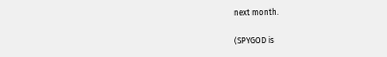next month.

(SPYGOD is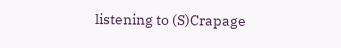listening to (S)Crapage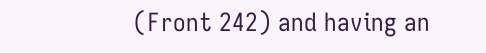(Front 242) and having an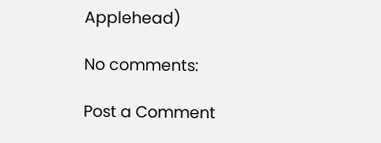Applehead)

No comments:

Post a Comment